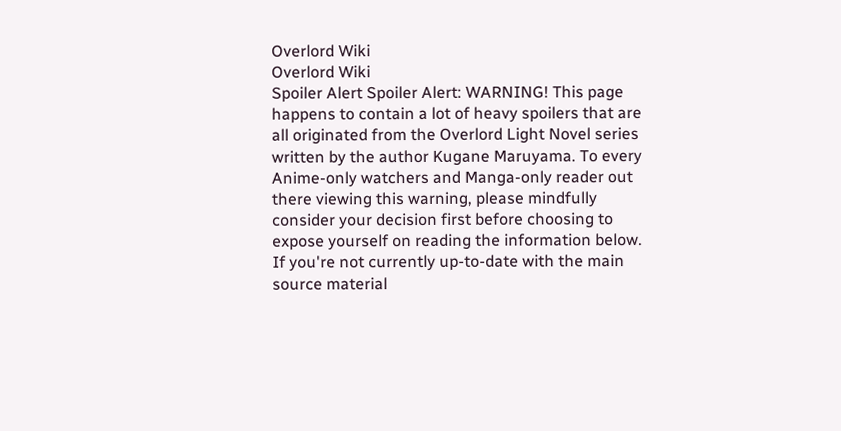Overlord Wiki
Overlord Wiki
Spoiler Alert Spoiler Alert: WARNING! This page happens to contain a lot of heavy spoilers that are all originated from the Overlord Light Novel series written by the author Kugane Maruyama. To every Anime-only watchers and Manga-only reader out there viewing this warning, please mindfully consider your decision first before choosing to expose yourself on reading the information below. If you're not currently up-to-date with the main source material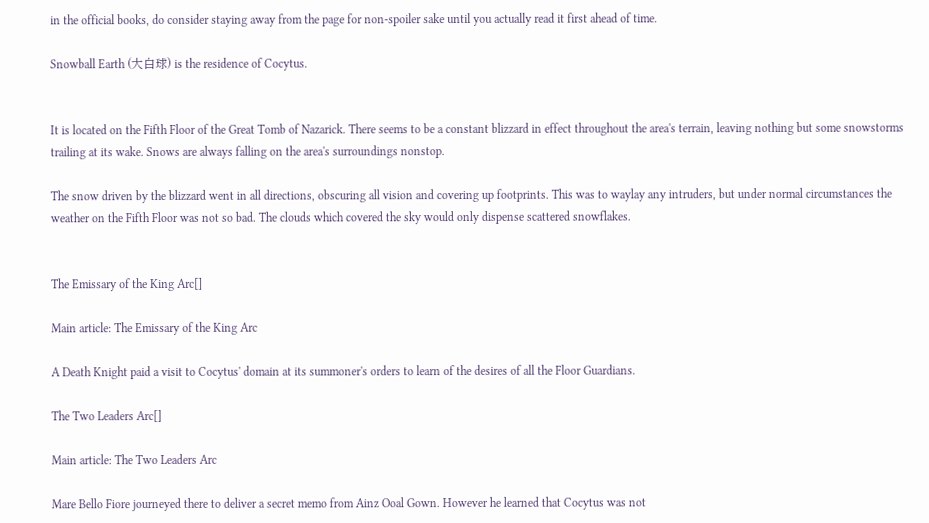in the official books, do consider staying away from the page for non-spoiler sake until you actually read it first ahead of time.

Snowball Earth (大白球) is the residence of Cocytus.


It is located on the Fifth Floor of the Great Tomb of Nazarick. There seems to be a constant blizzard in effect throughout the area's terrain, leaving nothing but some snowstorms trailing at its wake. Snows are always falling on the area's surroundings nonstop.

The snow driven by the blizzard went in all directions, obscuring all vision and covering up footprints. This was to waylay any intruders, but under normal circumstances the weather on the Fifth Floor was not so bad. The clouds which covered the sky would only dispense scattered snowflakes.


The Emissary of the King Arc[]

Main article: The Emissary of the King Arc

A Death Knight paid a visit to Cocytus' domain at its summoner's orders to learn of the desires of all the Floor Guardians.

The Two Leaders Arc[]

Main article: The Two Leaders Arc

Mare Bello Fiore journeyed there to deliver a secret memo from Ainz Ooal Gown. However he learned that Cocytus was not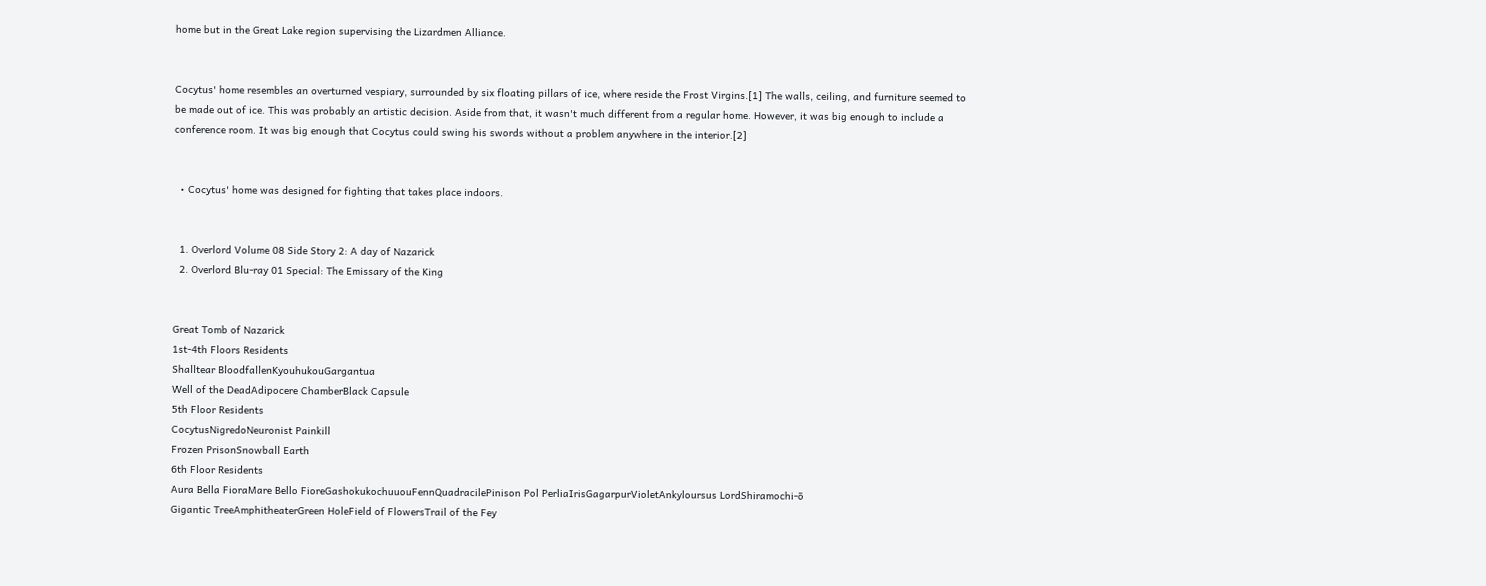home but in the Great Lake region supervising the Lizardmen Alliance.


Cocytus' home resembles an overturned vespiary, surrounded by six floating pillars of ice, where reside the Frost Virgins.[1] The walls, ceiling, and furniture seemed to be made out of ice. This was probably an artistic decision. Aside from that, it wasn't much different from a regular home. However, it was big enough to include a conference room. It was big enough that Cocytus could swing his swords without a problem anywhere in the interior.[2]


  • Cocytus' home was designed for fighting that takes place indoors.


  1. Overlord Volume 08 Side Story 2: A day of Nazarick
  2. Overlord Blu-ray 01 Special: The Emissary of the King


Great Tomb of Nazarick
1st-4th Floors Residents
Shalltear BloodfallenKyouhukouGargantua
Well of the DeadAdipocere ChamberBlack Capsule
5th Floor Residents
CocytusNigredoNeuronist Painkill
Frozen PrisonSnowball Earth
6th Floor Residents
Aura Bella FioraMare Bello FioreGashokukochuuouFennQuadracilePinison Pol PerliaIrisGagarpurVioletAnkyloursus LordShiramochi-ō
Gigantic TreeAmphitheaterGreen HoleField of FlowersTrail of the Fey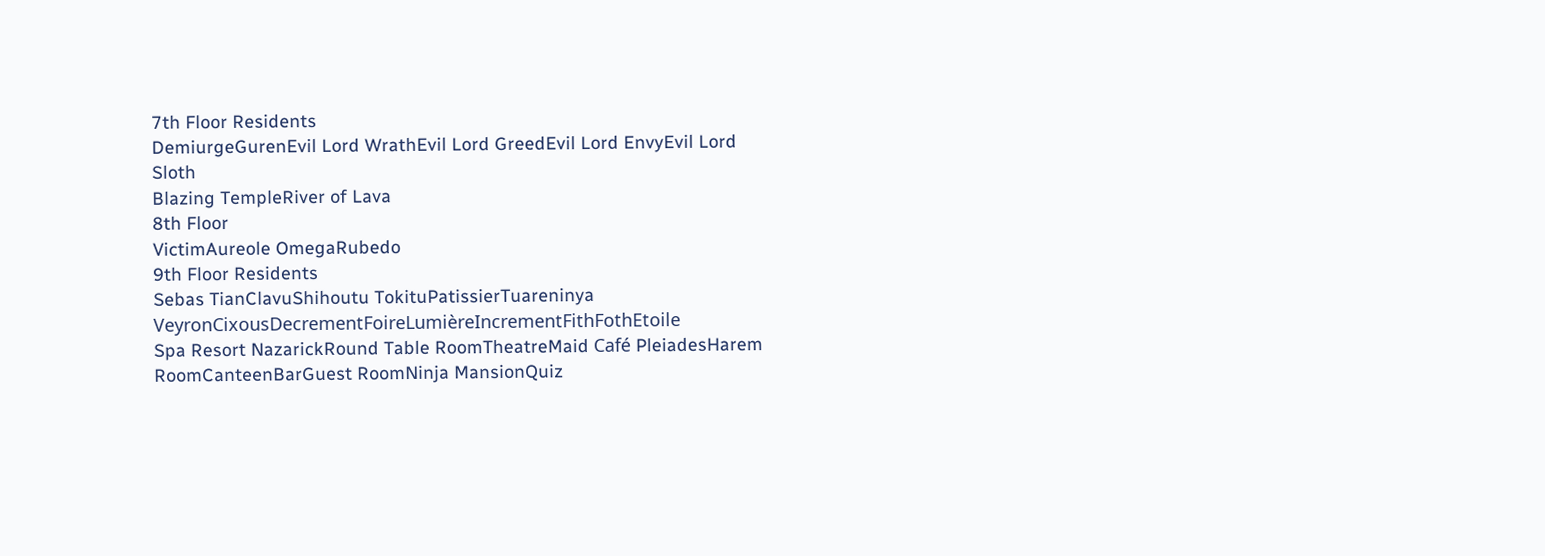7th Floor Residents
DemiurgeGurenEvil Lord WrathEvil Lord GreedEvil Lord EnvyEvil Lord Sloth
Blazing TempleRiver of Lava
8th Floor
VictimAureole OmegaRubedo
9th Floor Residents
Sebas TianClavuShihoutu TokituPatissierTuareninya VeyronCixousDecrementFoireLumièreIncrementFithFothEtoile
Spa Resort NazarickRound Table RoomTheatreMaid Café PleiadesHarem RoomCanteenBarGuest RoomNinja MansionQuiz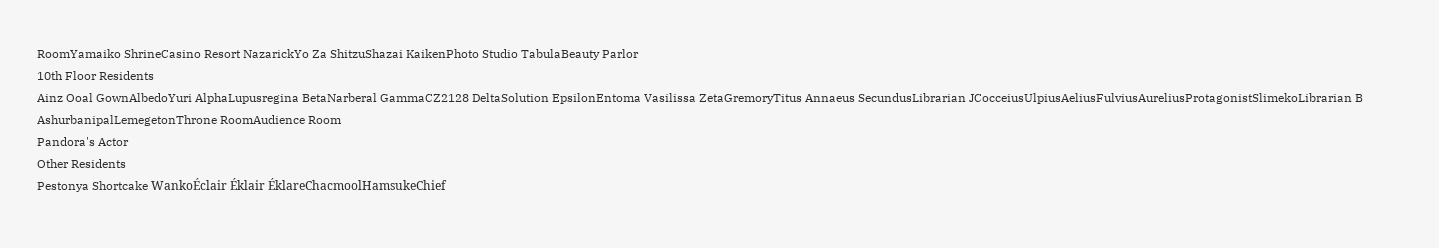RoomYamaiko ShrineCasino Resort NazarickYo Za ShitzuShazai KaikenPhoto Studio TabulaBeauty Parlor
10th Floor Residents
Ainz Ooal GownAlbedoYuri AlphaLupusregina BetaNarberal GammaCZ2128 DeltaSolution EpsilonEntoma Vasilissa ZetaGremoryTitus Annaeus SecundusLibrarian JCocceiusUlpiusAeliusFulviusAureliusProtagonistSlimekoLibrarian B
AshurbanipalLemegetonThrone RoomAudience Room
Pandora's Actor
Other Residents
Pestonya Shortcake WankoÉclair Éklair ÉklareChacmoolHamsukeChief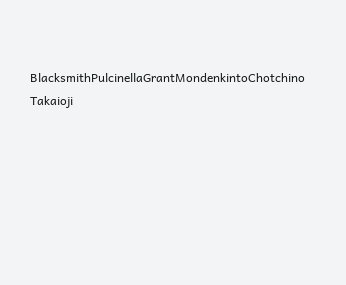BlacksmithPulcinellaGrantMondenkintoChotchino Takaioji